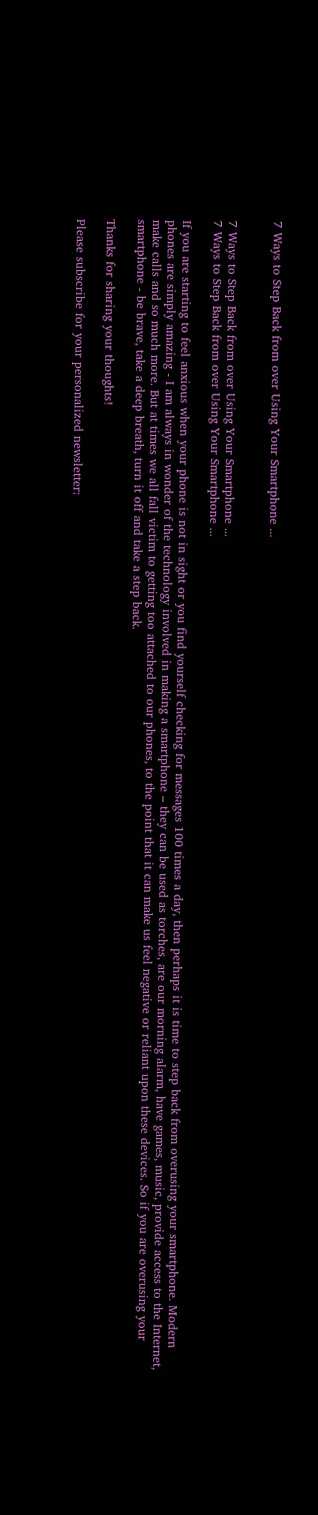7 Ways to Step Back from over Using Your Smartphone ...


7 Ways to Step Back from over Using Your Smartphone ...
7 Ways to Step Back from over Using Your Smartphone ...

If you are starting to feel anxious when your phone is not in sight or you find yourself checking for messages 100 times a day, then perhaps it is time to step back from overusing your smartphone. Modern phones are simply amazing - I am always in wonder of the technology involved in making a smartphone – they can be used as torches, are our morning alarm, have games, music, provide access to the Internet, make calls and so much more. But at times we all fall victim to getting too attached to our phones, to the point that it can make us feel negative or reliant upon these devices. So if you are overusing your smartphone - be brave, take a deep breath, turn it off and take a step back.

Thanks for sharing your thoughts!

Please subscribe for your personalized newsletter: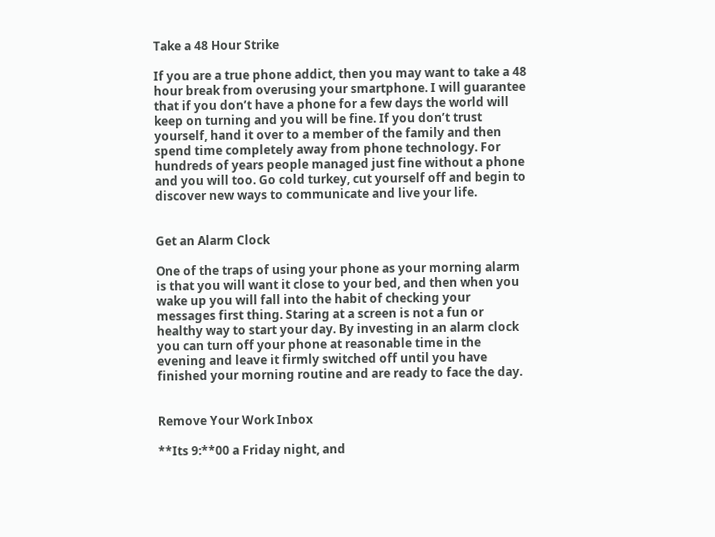Take a 48 Hour Strike

If you are a true phone addict, then you may want to take a 48 hour break from overusing your smartphone. I will guarantee that if you don’t have a phone for a few days the world will keep on turning and you will be fine. If you don’t trust yourself, hand it over to a member of the family and then spend time completely away from phone technology. For hundreds of years people managed just fine without a phone and you will too. Go cold turkey, cut yourself off and begin to discover new ways to communicate and live your life.


Get an Alarm Clock

One of the traps of using your phone as your morning alarm is that you will want it close to your bed, and then when you wake up you will fall into the habit of checking your messages first thing. Staring at a screen is not a fun or healthy way to start your day. By investing in an alarm clock you can turn off your phone at reasonable time in the evening and leave it firmly switched off until you have finished your morning routine and are ready to face the day.


Remove Your Work Inbox

**Its 9:**00 a Friday night, and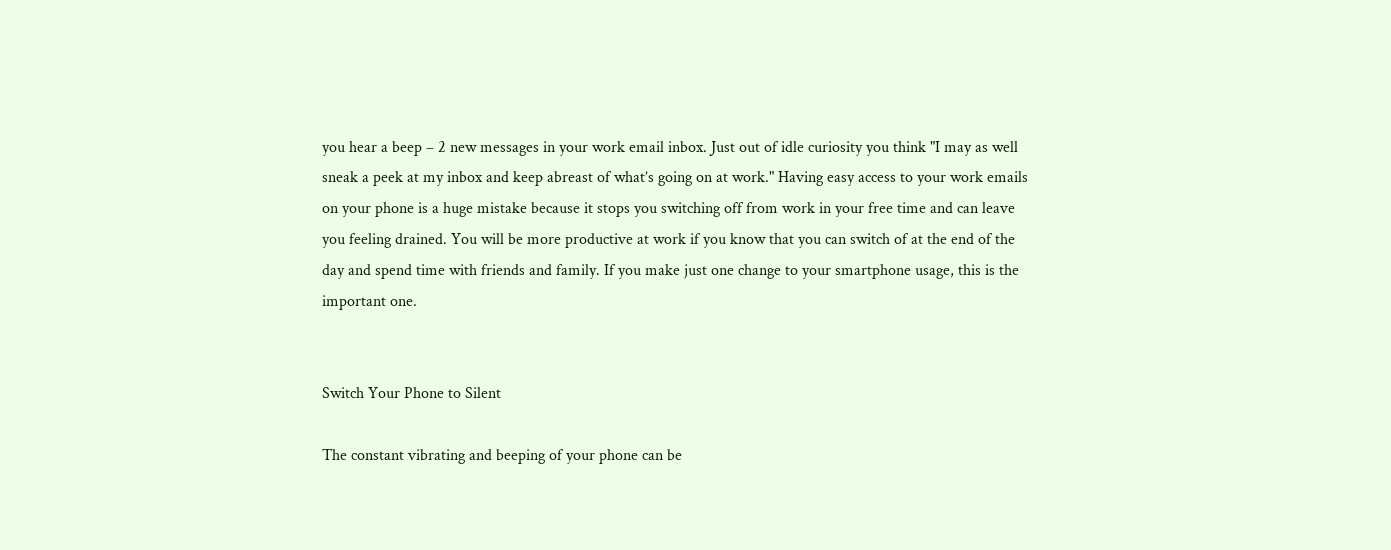you hear a beep – 2 new messages in your work email inbox. Just out of idle curiosity you think "I may as well sneak a peek at my inbox and keep abreast of what’s going on at work." Having easy access to your work emails on your phone is a huge mistake because it stops you switching off from work in your free time and can leave you feeling drained. You will be more productive at work if you know that you can switch of at the end of the day and spend time with friends and family. If you make just one change to your smartphone usage, this is the important one.


Switch Your Phone to Silent

The constant vibrating and beeping of your phone can be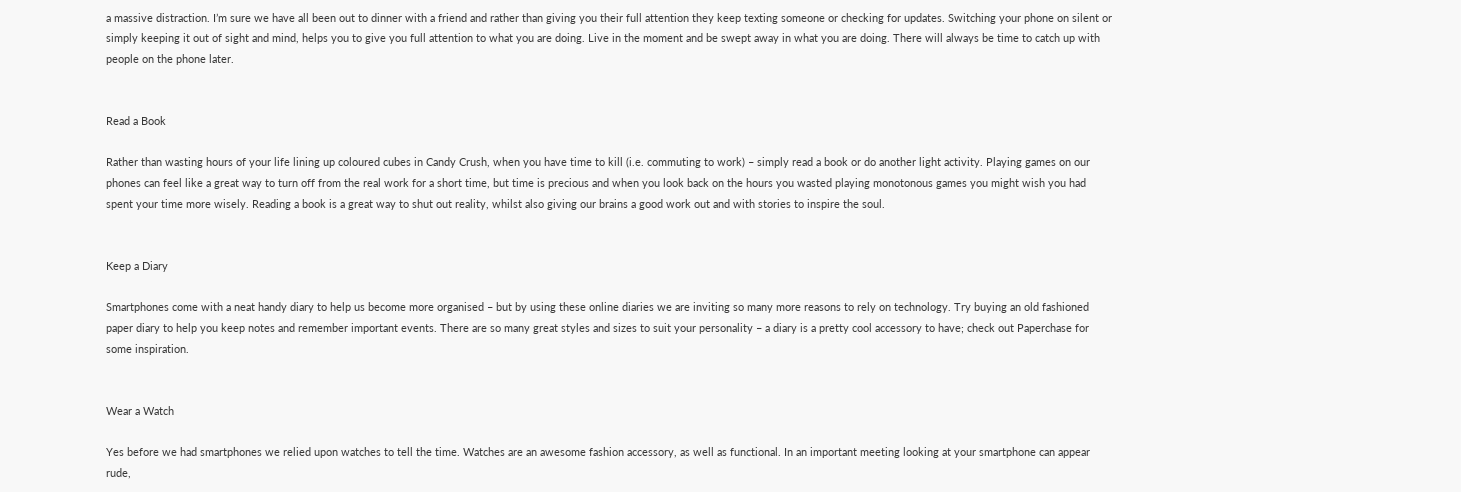a massive distraction. I’m sure we have all been out to dinner with a friend and rather than giving you their full attention they keep texting someone or checking for updates. Switching your phone on silent or simply keeping it out of sight and mind, helps you to give you full attention to what you are doing. Live in the moment and be swept away in what you are doing. There will always be time to catch up with people on the phone later.


Read a Book

Rather than wasting hours of your life lining up coloured cubes in Candy Crush, when you have time to kill (i.e. commuting to work) – simply read a book or do another light activity. Playing games on our phones can feel like a great way to turn off from the real work for a short time, but time is precious and when you look back on the hours you wasted playing monotonous games you might wish you had spent your time more wisely. Reading a book is a great way to shut out reality, whilst also giving our brains a good work out and with stories to inspire the soul.


Keep a Diary

Smartphones come with a neat handy diary to help us become more organised – but by using these online diaries we are inviting so many more reasons to rely on technology. Try buying an old fashioned paper diary to help you keep notes and remember important events. There are so many great styles and sizes to suit your personality – a diary is a pretty cool accessory to have; check out Paperchase for some inspiration.


Wear a Watch

Yes before we had smartphones we relied upon watches to tell the time. Watches are an awesome fashion accessory, as well as functional. In an important meeting looking at your smartphone can appear rude,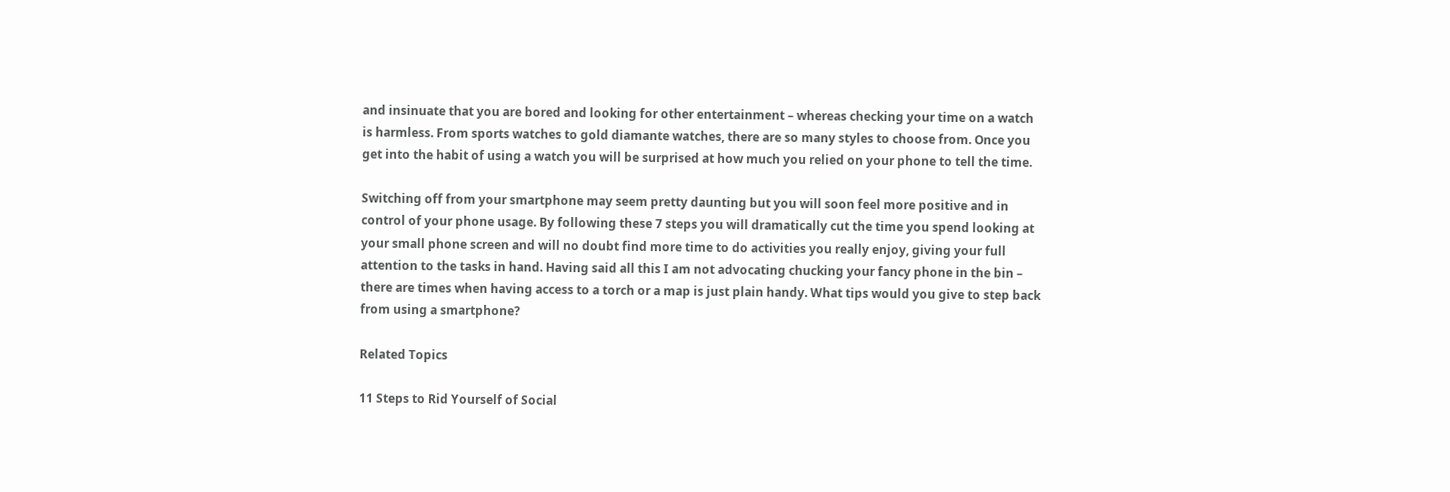and insinuate that you are bored and looking for other entertainment – whereas checking your time on a watch is harmless. From sports watches to gold diamante watches, there are so many styles to choose from. Once you get into the habit of using a watch you will be surprised at how much you relied on your phone to tell the time.

Switching off from your smartphone may seem pretty daunting but you will soon feel more positive and in control of your phone usage. By following these 7 steps you will dramatically cut the time you spend looking at your small phone screen and will no doubt find more time to do activities you really enjoy, giving your full attention to the tasks in hand. Having said all this I am not advocating chucking your fancy phone in the bin – there are times when having access to a torch or a map is just plain handy. What tips would you give to step back from using a smartphone?

Related Topics

11 Steps to Rid Yourself of Social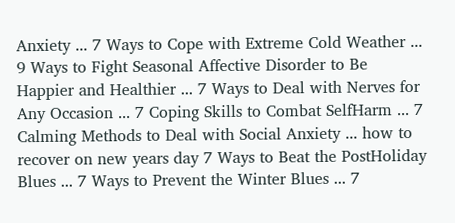Anxiety ... 7 Ways to Cope with Extreme Cold Weather ... 9 Ways to Fight Seasonal Affective Disorder to Be Happier and Healthier ... 7 Ways to Deal with Nerves for Any Occasion ... 7 Coping Skills to Combat SelfHarm ... 7 Calming Methods to Deal with Social Anxiety ... how to recover on new years day 7 Ways to Beat the PostHoliday Blues ... 7 Ways to Prevent the Winter Blues ... 7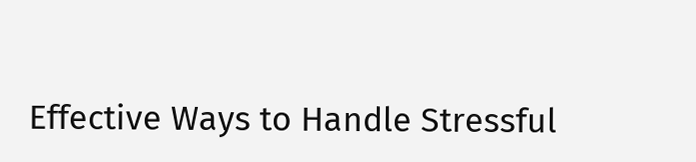Effective Ways to Handle Stressful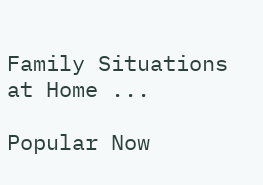Family Situations at Home ...

Popular Now